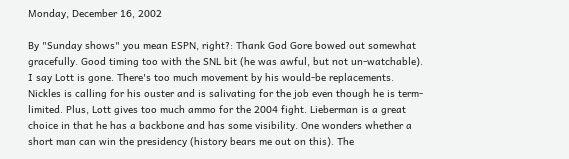Monday, December 16, 2002

By "Sunday shows" you mean ESPN, right?: Thank God Gore bowed out somewhat gracefully. Good timing too with the SNL bit (he was awful, but not un-watchable). I say Lott is gone. There's too much movement by his would-be replacements. Nickles is calling for his ouster and is salivating for the job even though he is term-limited. Plus, Lott gives too much ammo for the 2004 fight. Lieberman is a great choice in that he has a backbone and has some visibility. One wonders whether a short man can win the presidency (history bears me out on this). The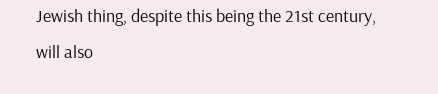Jewish thing, despite this being the 21st century, will also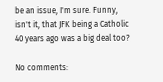be an issue, I'm sure. Funny, isn't it, that JFK being a Catholic 40 years ago was a big deal too?

No comments: